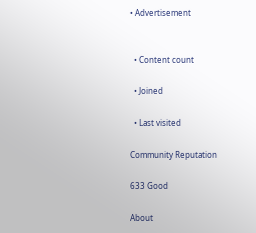• Advertisement


  • Content count

  • Joined

  • Last visited

Community Reputation

633 Good

About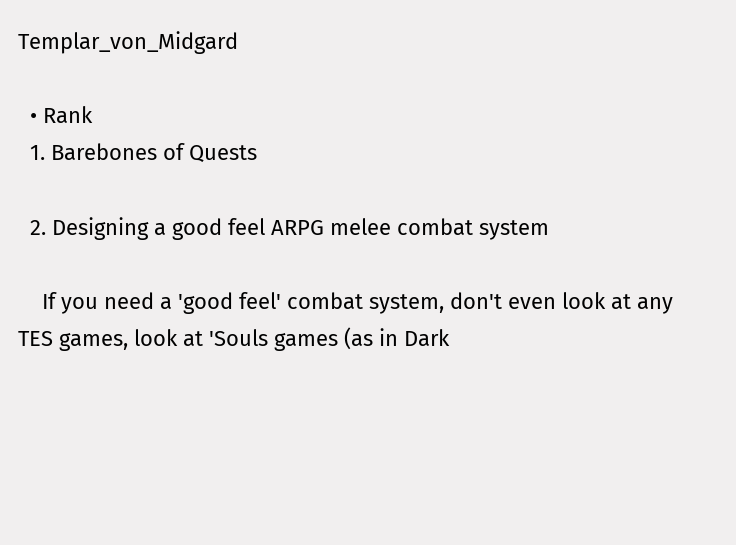Templar_von_Midgard

  • Rank
  1. Barebones of Quests

  2. Designing a good feel ARPG melee combat system

    If you need a 'good feel' combat system, don't even look at any TES games, look at 'Souls games (as in Dark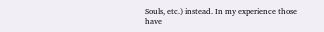Souls, etc.) instead. In my experience those have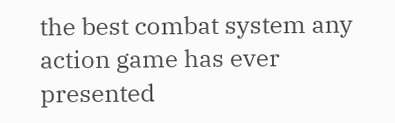the best combat system any action game has ever presented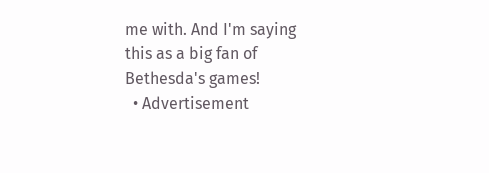me with. And I'm saying this as a big fan of Bethesda's games!
  • Advertisement